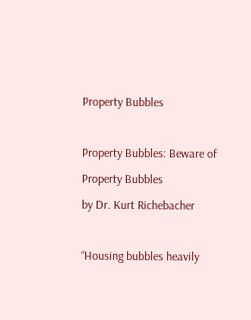Property Bubbles

Property Bubbles: Beware of Property Bubbles
by Dr. Kurt Richebacher

“Housing bubbles heavily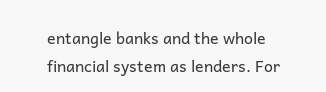entangle banks and the whole financial system as lenders. For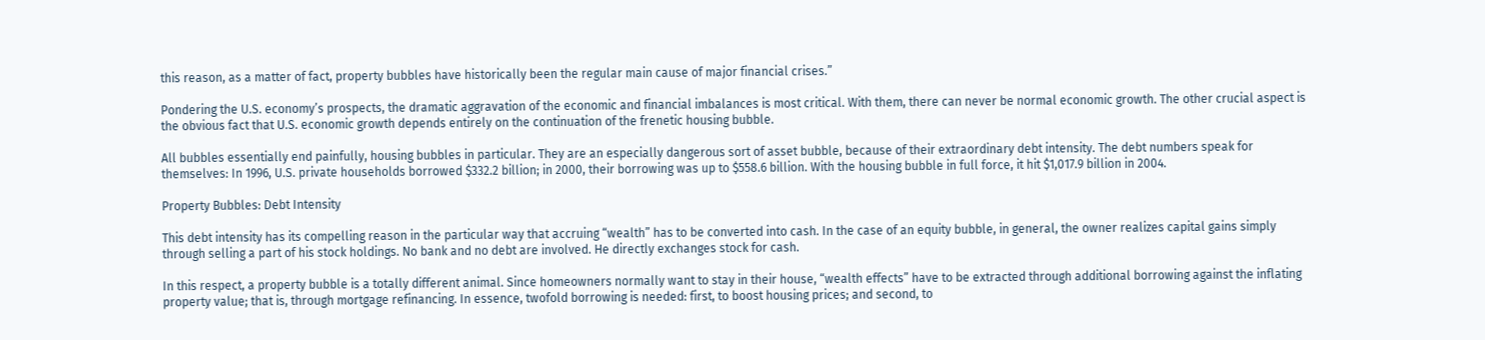this reason, as a matter of fact, property bubbles have historically been the regular main cause of major financial crises.”

Pondering the U.S. economy’s prospects, the dramatic aggravation of the economic and financial imbalances is most critical. With them, there can never be normal economic growth. The other crucial aspect is the obvious fact that U.S. economic growth depends entirely on the continuation of the frenetic housing bubble.

All bubbles essentially end painfully, housing bubbles in particular. They are an especially dangerous sort of asset bubble, because of their extraordinary debt intensity. The debt numbers speak for themselves: In 1996, U.S. private households borrowed $332.2 billion; in 2000, their borrowing was up to $558.6 billion. With the housing bubble in full force, it hit $1,017.9 billion in 2004.

Property Bubbles: Debt Intensity

This debt intensity has its compelling reason in the particular way that accruing “wealth” has to be converted into cash. In the case of an equity bubble, in general, the owner realizes capital gains simply through selling a part of his stock holdings. No bank and no debt are involved. He directly exchanges stock for cash.

In this respect, a property bubble is a totally different animal. Since homeowners normally want to stay in their house, “wealth effects” have to be extracted through additional borrowing against the inflating property value; that is, through mortgage refinancing. In essence, twofold borrowing is needed: first, to boost housing prices; and second, to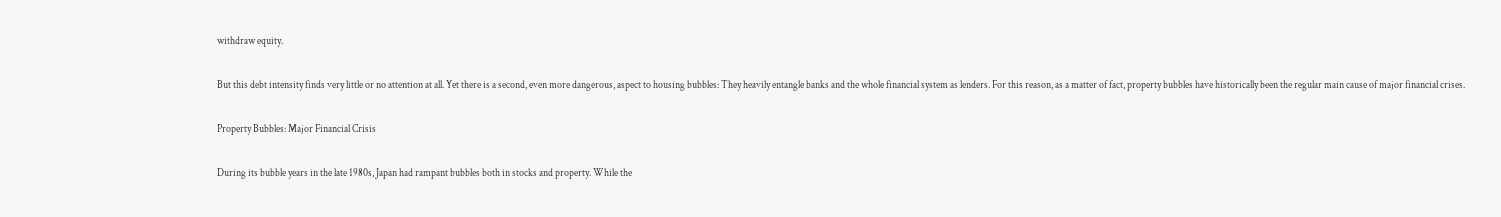withdraw equity.

But this debt intensity finds very little or no attention at all. Yet there is a second, even more dangerous, aspect to housing bubbles: They heavily entangle banks and the whole financial system as lenders. For this reason, as a matter of fact, property bubbles have historically been the regular main cause of major financial crises.

Property Bubbles: Major Financial Crisis

During its bubble years in the late 1980s, Japan had rampant bubbles both in stocks and property. While the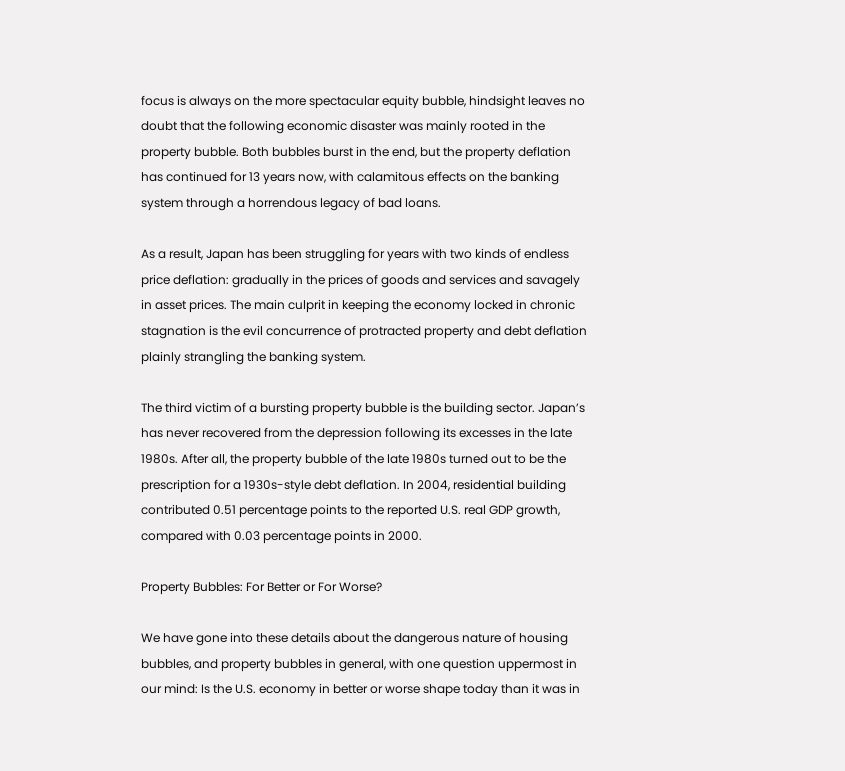focus is always on the more spectacular equity bubble, hindsight leaves no doubt that the following economic disaster was mainly rooted in the property bubble. Both bubbles burst in the end, but the property deflation has continued for 13 years now, with calamitous effects on the banking system through a horrendous legacy of bad loans.

As a result, Japan has been struggling for years with two kinds of endless price deflation: gradually in the prices of goods and services and savagely in asset prices. The main culprit in keeping the economy locked in chronic stagnation is the evil concurrence of protracted property and debt deflation plainly strangling the banking system.

The third victim of a bursting property bubble is the building sector. Japan’s has never recovered from the depression following its excesses in the late 1980s. After all, the property bubble of the late 1980s turned out to be the prescription for a 1930s-style debt deflation. In 2004, residential building contributed 0.51 percentage points to the reported U.S. real GDP growth, compared with 0.03 percentage points in 2000.

Property Bubbles: For Better or For Worse?

We have gone into these details about the dangerous nature of housing bubbles, and property bubbles in general, with one question uppermost in our mind: Is the U.S. economy in better or worse shape today than it was in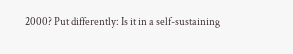2000? Put differently: Is it in a self-sustaining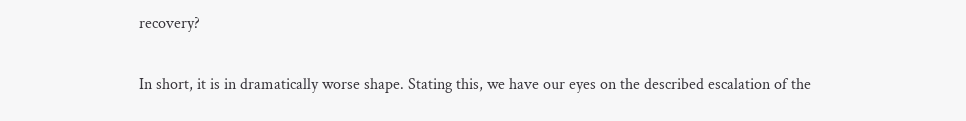recovery?

In short, it is in dramatically worse shape. Stating this, we have our eyes on the described escalation of the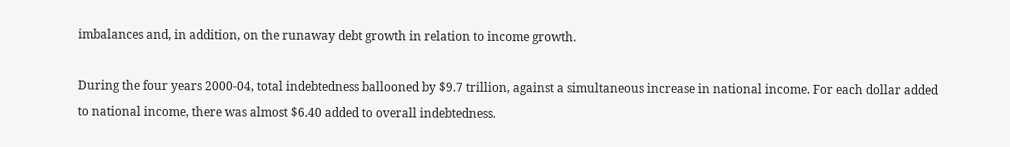imbalances and, in addition, on the runaway debt growth in relation to income growth.

During the four years 2000-04, total indebtedness ballooned by $9.7 trillion, against a simultaneous increase in national income. For each dollar added to national income, there was almost $6.40 added to overall indebtedness.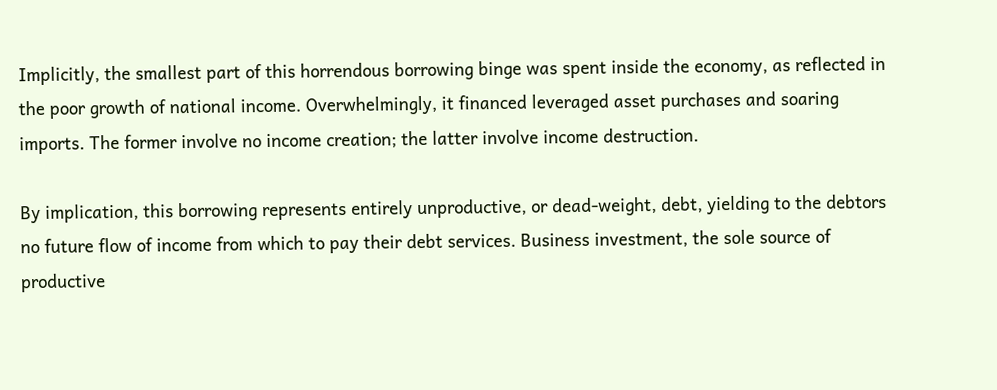Implicitly, the smallest part of this horrendous borrowing binge was spent inside the economy, as reflected in the poor growth of national income. Overwhelmingly, it financed leveraged asset purchases and soaring imports. The former involve no income creation; the latter involve income destruction.

By implication, this borrowing represents entirely unproductive, or dead-weight, debt, yielding to the debtors no future flow of income from which to pay their debt services. Business investment, the sole source of productive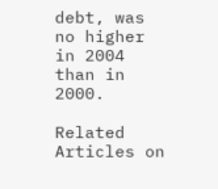debt, was no higher in 2004 than in 2000.

Related Articles on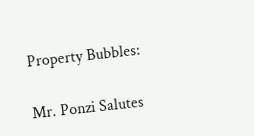Property Bubbles:

Mr. Ponzi Salutes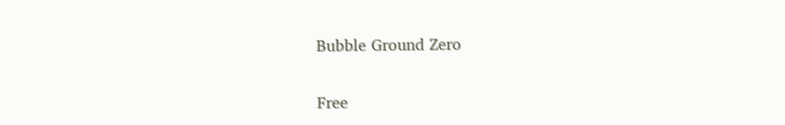Bubble Ground Zero

Free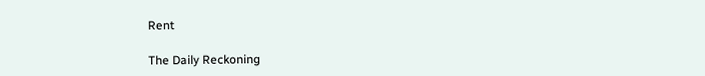Rent

The Daily Reckoning